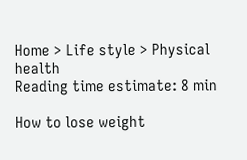Home > Life style > Physical health
Reading time estimate: 8 min

How to lose weight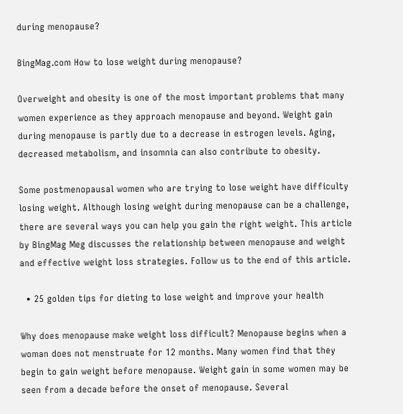during menopause?

BingMag.com How to lose weight during menopause?

Overweight and obesity is one of the most important problems that many women experience as they approach menopause and beyond. Weight gain during menopause is partly due to a decrease in estrogen levels. Aging, decreased metabolism, and insomnia can also contribute to obesity.

Some postmenopausal women who are trying to lose weight have difficulty losing weight. Although losing weight during menopause can be a challenge, there are several ways you can help you gain the right weight. This article by BingMag Meg discusses the relationship between menopause and weight and effective weight loss strategies. Follow us to the end of this article.

  • 25 golden tips for dieting to lose weight and improve your health

Why does menopause make weight loss difficult? Menopause begins when a woman does not menstruate for 12 months. Many women find that they begin to gain weight before menopause. Weight gain in some women may be seen from a decade before the onset of menopause. Several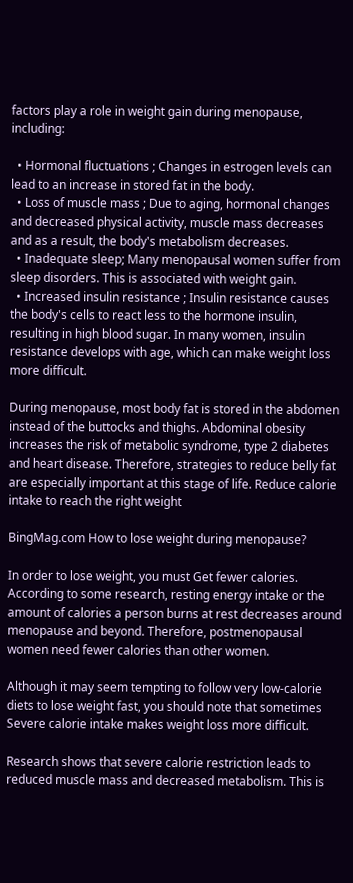factors play a role in weight gain during menopause, including:

  • Hormonal fluctuations ; Changes in estrogen levels can lead to an increase in stored fat in the body.
  • Loss of muscle mass ; Due to aging, hormonal changes and decreased physical activity, muscle mass decreases and as a result, the body's metabolism decreases.
  • Inadequate sleep; Many menopausal women suffer from sleep disorders. This is associated with weight gain.
  • Increased insulin resistance ; Insulin resistance causes the body's cells to react less to the hormone insulin, resulting in high blood sugar. In many women, insulin resistance develops with age, which can make weight loss more difficult.

During menopause, most body fat is stored in the abdomen instead of the buttocks and thighs. Abdominal obesity increases the risk of metabolic syndrome, type 2 diabetes and heart disease. Therefore, strategies to reduce belly fat are especially important at this stage of life. Reduce calorie intake to reach the right weight

BingMag.com How to lose weight during menopause?

In order to lose weight, you must Get fewer calories. According to some research, resting energy intake or the amount of calories a person burns at rest decreases around menopause and beyond. Therefore, postmenopausal women need fewer calories than other women.

Although it may seem tempting to follow very low-calorie diets to lose weight fast, you should note that sometimes Severe calorie intake makes weight loss more difficult.

Research shows that severe calorie restriction leads to reduced muscle mass and decreased metabolism. This is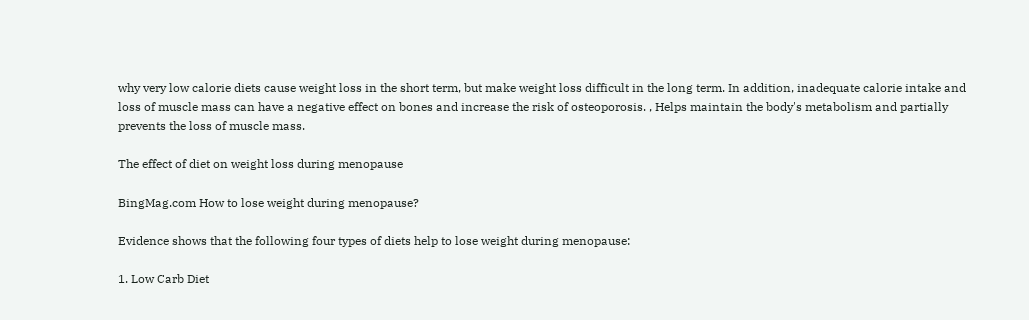why very low calorie diets cause weight loss in the short term, but make weight loss difficult in the long term. In addition, inadequate calorie intake and loss of muscle mass can have a negative effect on bones and increase the risk of osteoporosis. , Helps maintain the body's metabolism and partially prevents the loss of muscle mass.

The effect of diet on weight loss during menopause

BingMag.com How to lose weight during menopause?

Evidence shows that the following four types of diets help to lose weight during menopause:

1. Low Carb Diet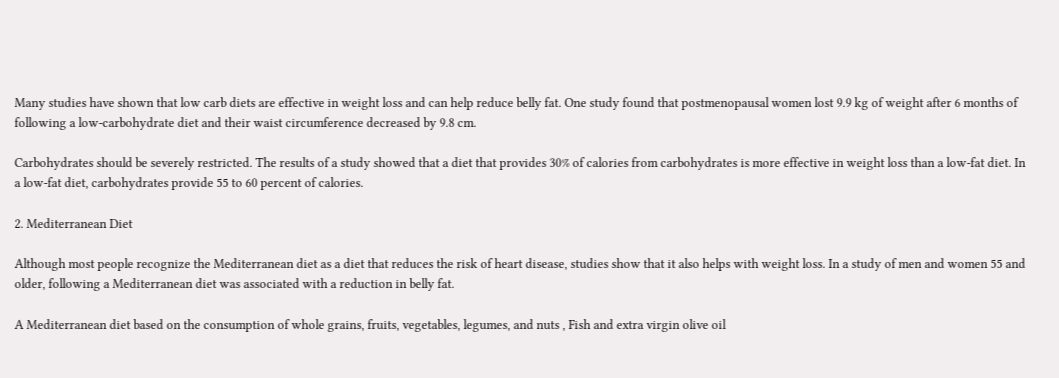Many studies have shown that low carb diets are effective in weight loss and can help reduce belly fat. One study found that postmenopausal women lost 9.9 kg of weight after 6 months of following a low-carbohydrate diet and their waist circumference decreased by 9.8 cm.

Carbohydrates should be severely restricted. The results of a study showed that a diet that provides 30% of calories from carbohydrates is more effective in weight loss than a low-fat diet. In a low-fat diet, carbohydrates provide 55 to 60 percent of calories.

2. Mediterranean Diet

Although most people recognize the Mediterranean diet as a diet that reduces the risk of heart disease, studies show that it also helps with weight loss. In a study of men and women 55 and older, following a Mediterranean diet was associated with a reduction in belly fat.

A Mediterranean diet based on the consumption of whole grains, fruits, vegetables, legumes, and nuts , Fish and extra virgin olive oil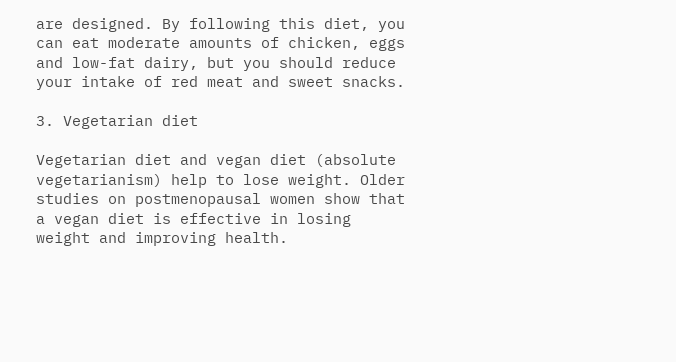are designed. By following this diet, you can eat moderate amounts of chicken, eggs and low-fat dairy, but you should reduce your intake of red meat and sweet snacks.

3. Vegetarian diet

Vegetarian diet and vegan diet (absolute vegetarianism) help to lose weight. Older studies on postmenopausal women show that a vegan diet is effective in losing weight and improving health.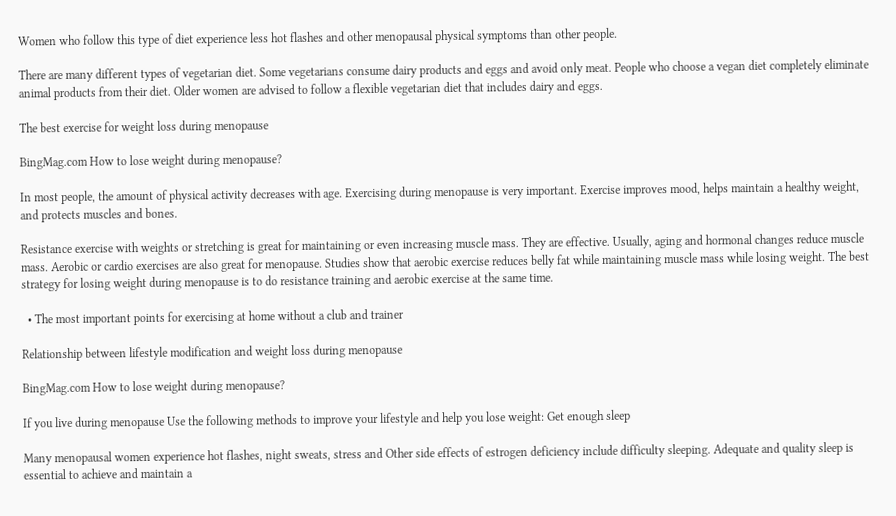Women who follow this type of diet experience less hot flashes and other menopausal physical symptoms than other people.

There are many different types of vegetarian diet. Some vegetarians consume dairy products and eggs and avoid only meat. People who choose a vegan diet completely eliminate animal products from their diet. Older women are advised to follow a flexible vegetarian diet that includes dairy and eggs.

The best exercise for weight loss during menopause

BingMag.com How to lose weight during menopause?

In most people, the amount of physical activity decreases with age. Exercising during menopause is very important. Exercise improves mood, helps maintain a healthy weight, and protects muscles and bones.

Resistance exercise with weights or stretching is great for maintaining or even increasing muscle mass. They are effective. Usually, aging and hormonal changes reduce muscle mass. Aerobic or cardio exercises are also great for menopause. Studies show that aerobic exercise reduces belly fat while maintaining muscle mass while losing weight. The best strategy for losing weight during menopause is to do resistance training and aerobic exercise at the same time.

  • The most important points for exercising at home without a club and trainer

Relationship between lifestyle modification and weight loss during menopause

BingMag.com How to lose weight during menopause?

If you live during menopause Use the following methods to improve your lifestyle and help you lose weight: Get enough sleep

Many menopausal women experience hot flashes, night sweats, stress and Other side effects of estrogen deficiency include difficulty sleeping. Adequate and quality sleep is essential to achieve and maintain a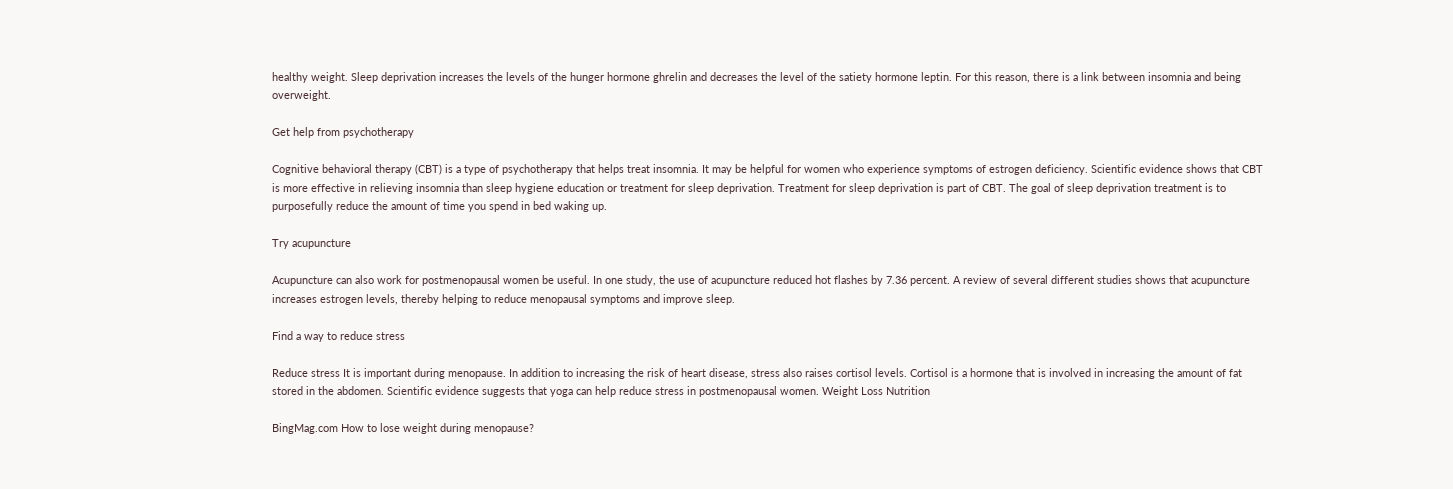healthy weight. Sleep deprivation increases the levels of the hunger hormone ghrelin and decreases the level of the satiety hormone leptin. For this reason, there is a link between insomnia and being overweight.

Get help from psychotherapy

Cognitive behavioral therapy (CBT) is a type of psychotherapy that helps treat insomnia. It may be helpful for women who experience symptoms of estrogen deficiency. Scientific evidence shows that CBT is more effective in relieving insomnia than sleep hygiene education or treatment for sleep deprivation. Treatment for sleep deprivation is part of CBT. The goal of sleep deprivation treatment is to purposefully reduce the amount of time you spend in bed waking up.

Try acupuncture

Acupuncture can also work for postmenopausal women be useful. In one study, the use of acupuncture reduced hot flashes by 7.36 percent. A review of several different studies shows that acupuncture increases estrogen levels, thereby helping to reduce menopausal symptoms and improve sleep.

Find a way to reduce stress

Reduce stress It is important during menopause. In addition to increasing the risk of heart disease, stress also raises cortisol levels. Cortisol is a hormone that is involved in increasing the amount of fat stored in the abdomen. Scientific evidence suggests that yoga can help reduce stress in postmenopausal women. Weight Loss Nutrition

BingMag.com How to lose weight during menopause?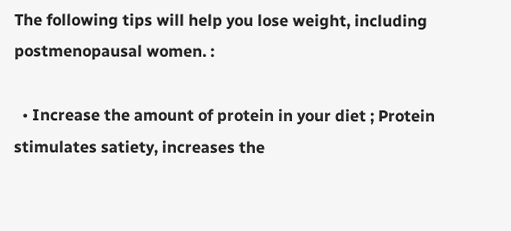The following tips will help you lose weight, including postmenopausal women. :

  • Increase the amount of protein in your diet ; Protein stimulates satiety, increases the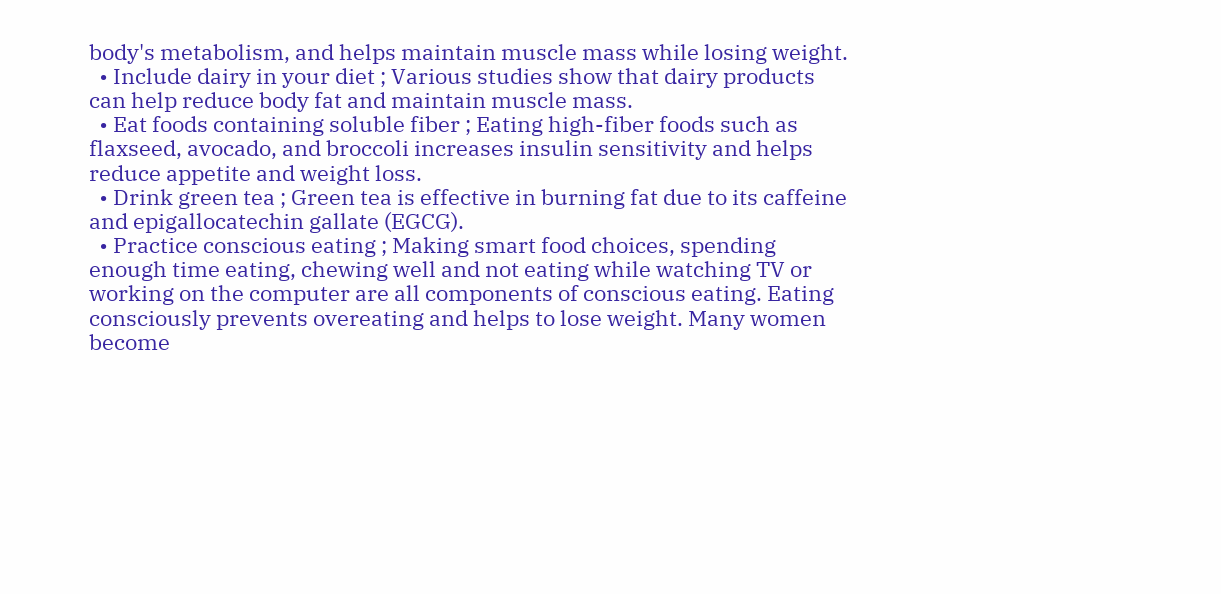body's metabolism, and helps maintain muscle mass while losing weight.
  • Include dairy in your diet ; Various studies show that dairy products can help reduce body fat and maintain muscle mass.
  • Eat foods containing soluble fiber ; Eating high-fiber foods such as flaxseed, avocado, and broccoli increases insulin sensitivity and helps reduce appetite and weight loss.
  • Drink green tea ; Green tea is effective in burning fat due to its caffeine and epigallocatechin gallate (EGCG).
  • Practice conscious eating ; Making smart food choices, spending enough time eating, chewing well and not eating while watching TV or working on the computer are all components of conscious eating. Eating consciously prevents overeating and helps to lose weight. Many women become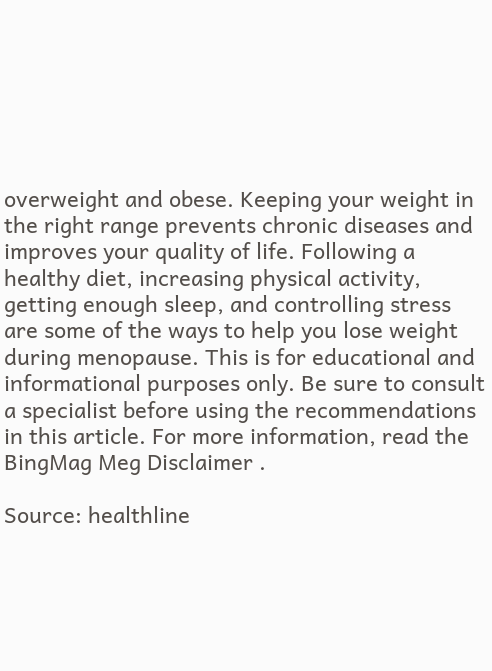overweight and obese. Keeping your weight in the right range prevents chronic diseases and improves your quality of life. Following a healthy diet, increasing physical activity, getting enough sleep, and controlling stress are some of the ways to help you lose weight during menopause. This is for educational and informational purposes only. Be sure to consult a specialist before using the recommendations in this article. For more information, read the BingMag Meg Disclaimer .

Source: healthline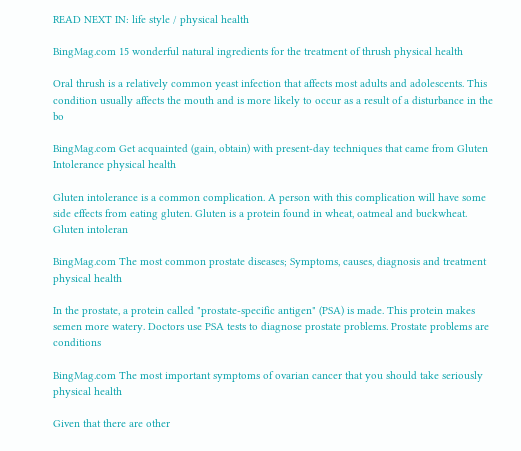READ NEXT IN: life style / physical health

BingMag.com 15 wonderful natural ingredients for the treatment of thrush physical health

Oral thrush is a relatively common yeast infection that affects most adults and adolescents. This condition usually affects the mouth and is more likely to occur as a result of a disturbance in the bo

BingMag.com Get acquainted (gain, obtain) with present-day techniques that came from Gluten Intolerance physical health

Gluten intolerance is a common complication. A person with this complication will have some side effects from eating gluten. Gluten is a protein found in wheat, oatmeal and buckwheat. Gluten intoleran

BingMag.com The most common prostate diseases; Symptoms, causes, diagnosis and treatment physical health

In the prostate, a protein called "prostate-specific antigen" (PSA) is made. This protein makes semen more watery. Doctors use PSA tests to diagnose prostate problems. Prostate problems are conditions

BingMag.com The most important symptoms of ovarian cancer that you should take seriously physical health

Given that there are other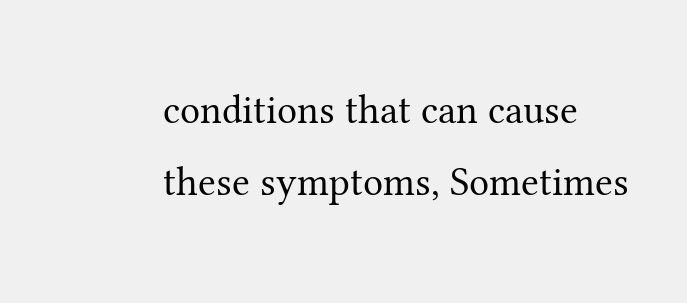conditions that can cause these symptoms, Sometimes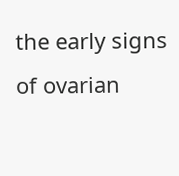the early signs of ovarian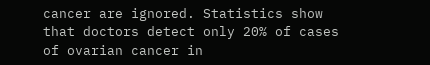cancer are ignored. Statistics show that doctors detect only 20% of cases of ovarian cancer in